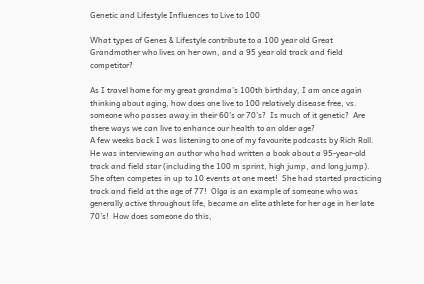Genetic and Lifestyle Influences to Live to 100

What types of Genes & Lifestyle contribute to a 100 year old Great Grandmother who lives on her own, and a 95 year old track and field competitor?

As I travel home for my great grandma’s 100th birthday, I am once again thinking about aging, how does one live to 100 relatively disease free, vs. someone who passes away in their 60’s or 70’s?  Is much of it genetic?  Are there ways we can live to enhance our health to an older age?
A few weeks back I was listening to one of my favourite podcasts by Rich Roll.  He was interviewing an author who had written a book about a 95-year-old track and field star (including the 100 m sprint, high jump, and long jump).  She often competes in up to 10 events at one meet!  She had started practicing track and field at the age of 77!  Olga is an example of someone who was generally active throughout life, became an elite athlete for her age in her late 70’s!  How does someone do this,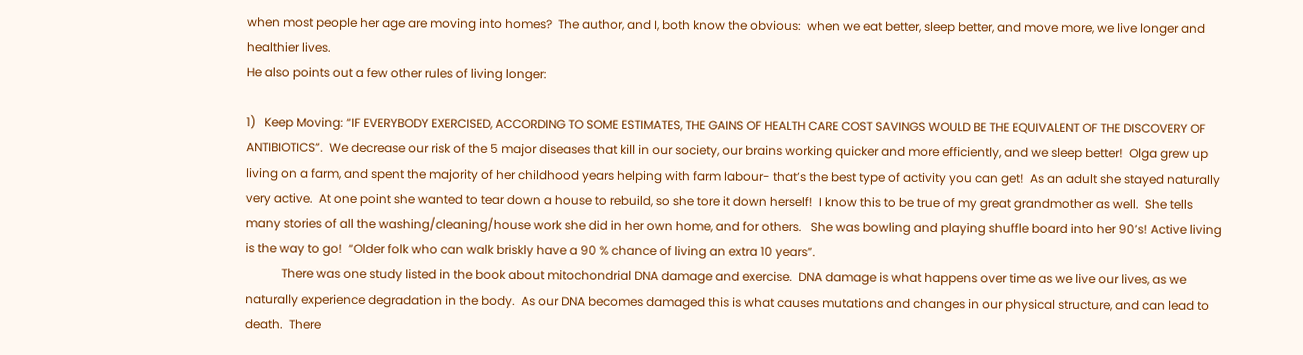when most people her age are moving into homes?  The author, and I, both know the obvious:  when we eat better, sleep better, and move more, we live longer and healthier lives.
He also points out a few other rules of living longer:

1)   Keep Moving: “IF EVERYBODY EXERCISED, ACCORDING TO SOME ESTIMATES, THE GAINS OF HEALTH CARE COST SAVINGS WOULD BE THE EQUIVALENT OF THE DISCOVERY OF ANTIBIOTICS”.  We decrease our risk of the 5 major diseases that kill in our society, our brains working quicker and more efficiently, and we sleep better!  Olga grew up living on a farm, and spent the majority of her childhood years helping with farm labour- that’s the best type of activity you can get!  As an adult she stayed naturally very active.  At one point she wanted to tear down a house to rebuild, so she tore it down herself!  I know this to be true of my great grandmother as well.  She tells many stories of all the washing/cleaning/house work she did in her own home, and for others.   She was bowling and playing shuffle board into her 90’s! Active living is the way to go!  “Older folk who can walk briskly have a 90 % chance of living an extra 10 years”.
            There was one study listed in the book about mitochondrial DNA damage and exercise.  DNA damage is what happens over time as we live our lives, as we naturally experience degradation in the body.  As our DNA becomes damaged this is what causes mutations and changes in our physical structure, and can lead to death.  There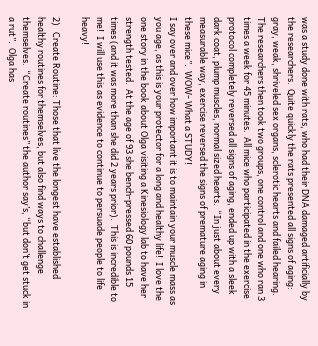was a study done with rats, who had their DNA damaged artificially by the researchers.  Quite quickly the rats presented all signs of aging:  gray, weak, shriveled sex organs, sclerotic hearts and failed hearing.  The researchers then took two groups, one control and one who ran 3 times a week for 45 minutes.  All mice who participated in the exercise protocol completely reversed all signs of aging, ended up with a sleek dark coat, plump muscles, normal sized hearts.  “In just about every measurable way, exercise reversed the signs of premature aging in these mice”.  WOW- What a STUDY!
I say over and over how important it is to maintain your muscle mass as you age, as this is your protector for a long and healthy life!  I love the one story in the book about Olga visiting a Kinesiology lab to have her strength tested.  At the age of 93 she bench-pressed 60 pounds 15 times (and it was more than she did 2 years prior).  This is incredible to me!  I will use this as evidence to continue to persuade people to life heavy!

2)   Create Routine: Those that live the longest have established healthy routines for themselves, but also find ways to challenge themselves.  “Create routines” the author say’s, “but don’t get stuck in a rut”.  Olga has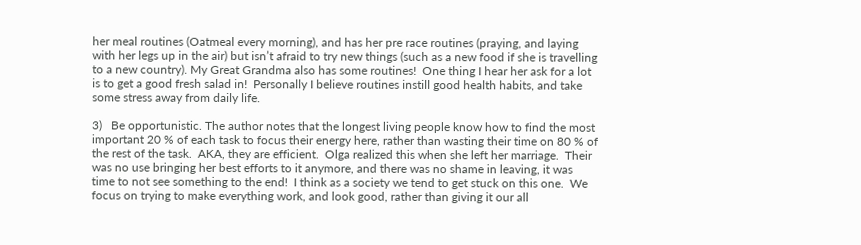her meal routines (Oatmeal every morning), and has her pre race routines (praying, and laying with her legs up in the air) but isn’t afraid to try new things (such as a new food if she is travelling to a new country). My Great Grandma also has some routines!  One thing I hear her ask for a lot is to get a good fresh salad in!  Personally I believe routines instill good health habits, and take some stress away from daily life.

3)   Be opportunistic. The author notes that the longest living people know how to find the most important 20 % of each task to focus their energy here, rather than wasting their time on 80 % of the rest of the task.  AKA, they are efficient.  Olga realized this when she left her marriage.  Their was no use bringing her best efforts to it anymore, and there was no shame in leaving, it was time to not see something to the end!  I think as a society we tend to get stuck on this one.  We focus on trying to make everything work, and look good, rather than giving it our all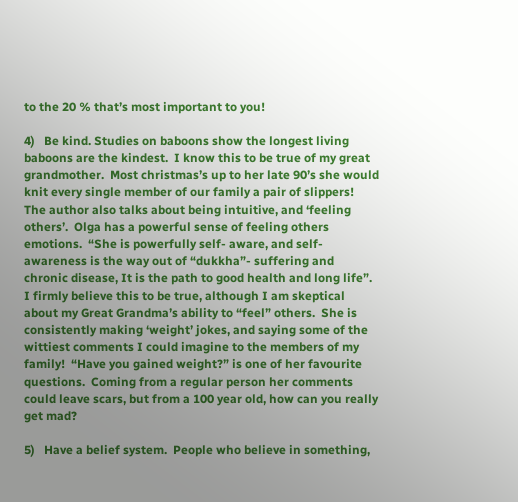to the 20 % that’s most important to you!

4)   Be kind. Studies on baboons show the longest living baboons are the kindest.  I know this to be true of my great grandmother.  Most christmas’s up to her late 90’s she would knit every single member of our family a pair of slippers!
The author also talks about being intuitive, and ‘feeling others’.  Olga has a powerful sense of feeling others emotions.  “She is powerfully self- aware, and self-awareness is the way out of “dukkha”- suffering and chronic disease, It is the path to good health and long life”.  I firmly believe this to be true, although I am skeptical about my Great Grandma’s ability to “feel” others.  She is consistently making ‘weight’ jokes, and saying some of the wittiest comments I could imagine to the members of my family!  “Have you gained weight?” is one of her favourite questions.  Coming from a regular person her comments could leave scars, but from a 100 year old, how can you really get mad?

5)   Have a belief system.  People who believe in something,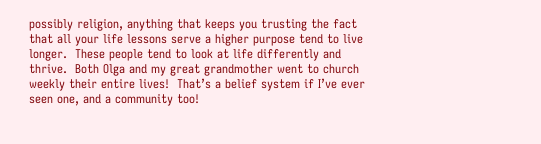possibly religion, anything that keeps you trusting the fact that all your life lessons serve a higher purpose tend to live longer.  These people tend to look at life differently and thrive.  Both Olga and my great grandmother went to church weekly their entire lives!  That’s a belief system if I’ve ever seen one, and a community too!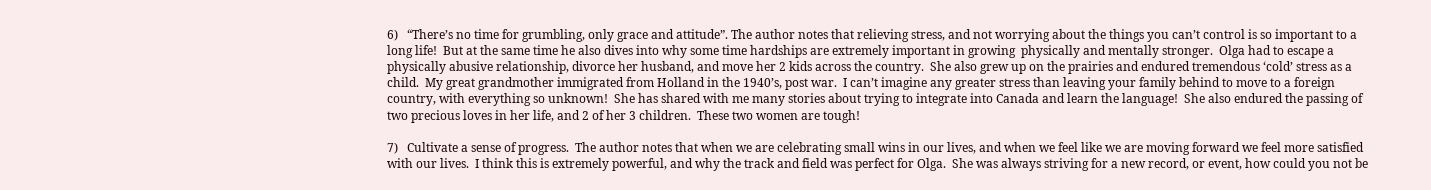6)   “There’s no time for grumbling, only grace and attitude”. The author notes that relieving stress, and not worrying about the things you can’t control is so important to a long life!  But at the same time he also dives into why some time hardships are extremely important in growing  physically and mentally stronger.  Olga had to escape a physically abusive relationship, divorce her husband, and move her 2 kids across the country.  She also grew up on the prairies and endured tremendous ‘cold’ stress as a child.  My great grandmother immigrated from Holland in the 1940’s, post war.  I can’t imagine any greater stress than leaving your family behind to move to a foreign country, with everything so unknown!  She has shared with me many stories about trying to integrate into Canada and learn the language!  She also endured the passing of two precious loves in her life, and 2 of her 3 children.  These two women are tough!

7)   Cultivate a sense of progress.  The author notes that when we are celebrating small wins in our lives, and when we feel like we are moving forward we feel more satisfied with our lives.  I think this is extremely powerful, and why the track and field was perfect for Olga.  She was always striving for a new record, or event, how could you not be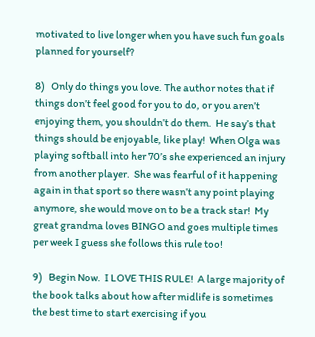motivated to live longer when you have such fun goals planned for yourself?

8)   Only do things you love. The author notes that if things don’t feel good for you to do, or you aren’t enjoying them, you shouldn’t do them.  He say’s that things should be enjoyable, like play!  When Olga was playing softball into her 70’s she experienced an injury from another player.  She was fearful of it happening again in that sport so there wasn’t any point playing anymore, she would move on to be a track star!  My great grandma loves BINGO and goes multiple times per week I guess she follows this rule too!

9)   Begin Now.  I LOVE THIS RULE!  A large majority of the book talks about how after midlife is sometimes the best time to start exercising if you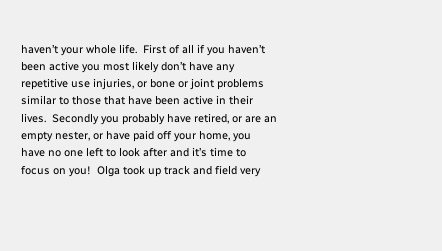haven’t your whole life.  First of all if you haven’t been active you most likely don’t have any repetitive use injuries, or bone or joint problems similar to those that have been active in their lives.  Secondly you probably have retired, or are an empty nester, or have paid off your home, you have no one left to look after and it’s time to focus on you!  Olga took up track and field very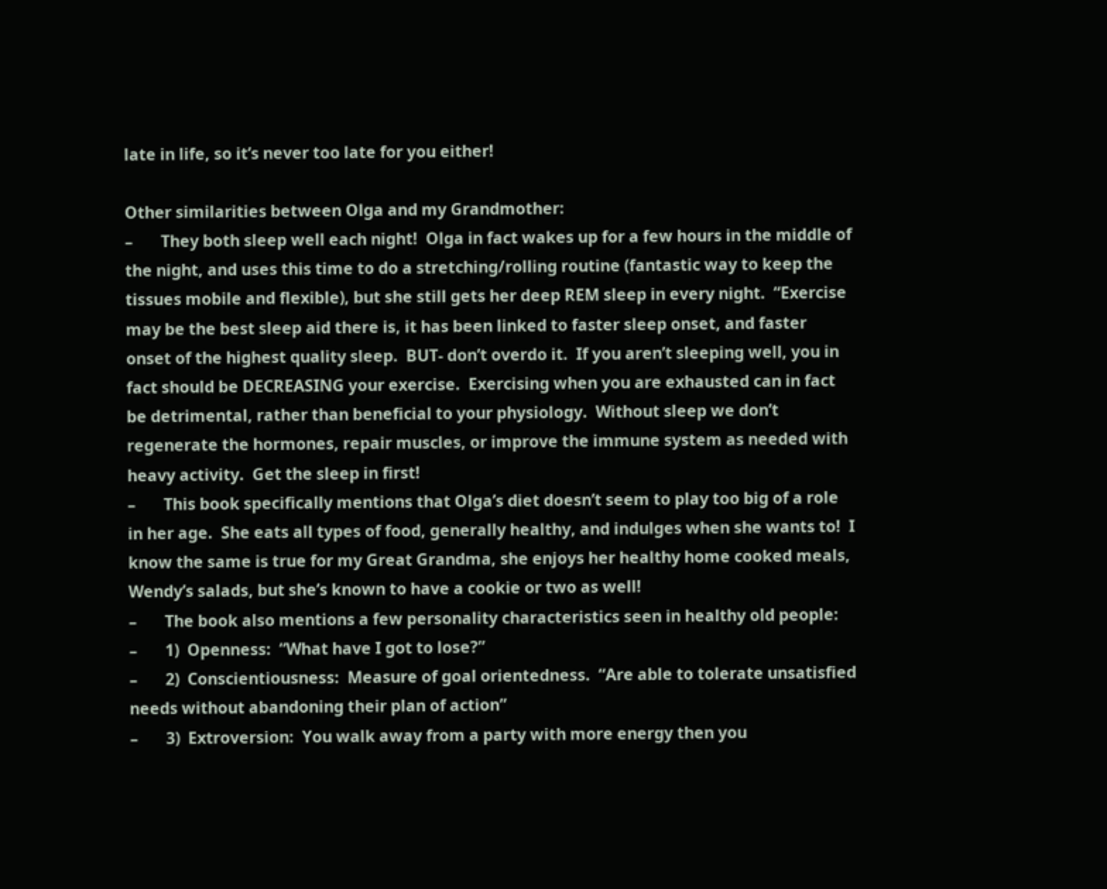late in life, so it’s never too late for you either!

Other similarities between Olga and my Grandmother:
–       They both sleep well each night!  Olga in fact wakes up for a few hours in the middle of the night, and uses this time to do a stretching/rolling routine (fantastic way to keep the tissues mobile and flexible), but she still gets her deep REM sleep in every night.  “Exercise may be the best sleep aid there is, it has been linked to faster sleep onset, and faster onset of the highest quality sleep.  BUT- don’t overdo it.  If you aren’t sleeping well, you in fact should be DECREASING your exercise.  Exercising when you are exhausted can in fact be detrimental, rather than beneficial to your physiology.  Without sleep we don’t regenerate the hormones, repair muscles, or improve the immune system as needed with heavy activity.  Get the sleep in first!
–       This book specifically mentions that Olga’s diet doesn’t seem to play too big of a role in her age.  She eats all types of food, generally healthy, and indulges when she wants to!  I know the same is true for my Great Grandma, she enjoys her healthy home cooked meals, Wendy’s salads, but she’s known to have a cookie or two as well!
–       The book also mentions a few personality characteristics seen in healthy old people:
–       1)  Openness:  “What have I got to lose?”
–       2)  Conscientiousness:  Measure of goal orientedness.  “Are able to tolerate unsatisfied needs without abandoning their plan of action”
–       3)  Extroversion:  You walk away from a party with more energy then you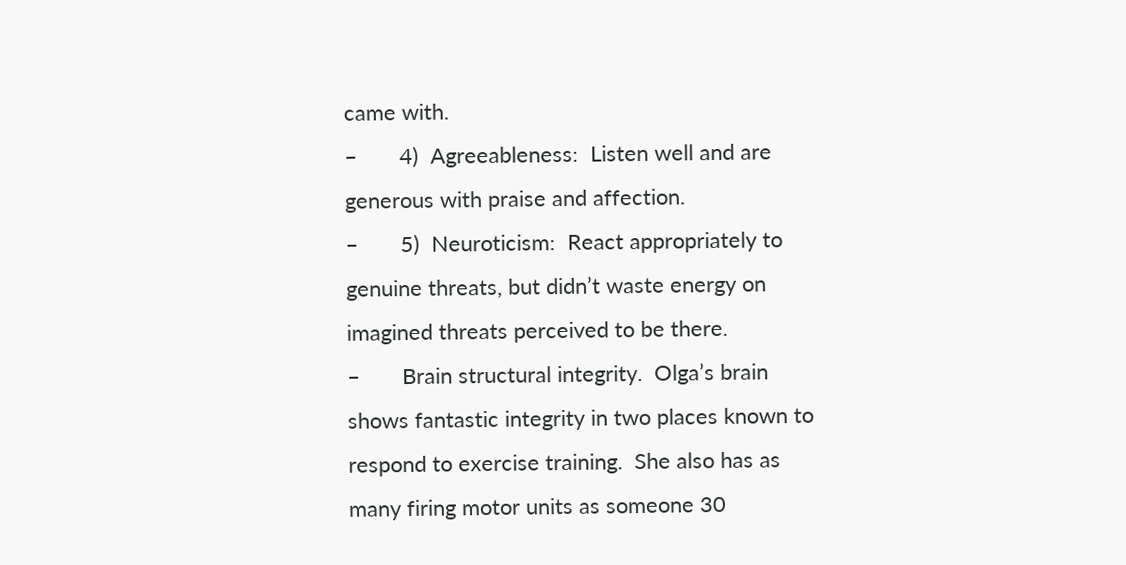came with.
–       4)  Agreeableness:  Listen well and are generous with praise and affection.
–       5)  Neuroticism:  React appropriately to genuine threats, but didn’t waste energy on imagined threats perceived to be there.
–       Brain structural integrity.  Olga’s brain shows fantastic integrity in two places known to respond to exercise training.  She also has as many firing motor units as someone 30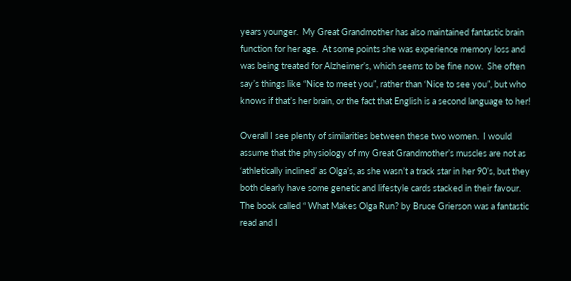years younger.  My Great Grandmother has also maintained fantastic brain function for her age.  At some points she was experience memory loss and was being treated for Alzheimer’s, which seems to be fine now.  She often say’s things like “Nice to meet you”, rather than ‘Nice to see you”, but who knows if that’s her brain, or the fact that English is a second language to her!

Overall I see plenty of similarities between these two women.  I would assume that the physiology of my Great Grandmother’s muscles are not as ‘athletically inclined’ as Olga’s, as she wasn’t a track star in her 90’s, but they both clearly have some genetic and lifestyle cards stacked in their favour.  The book called “ What Makes Olga Run? by Bruce Grierson was a fantastic read and I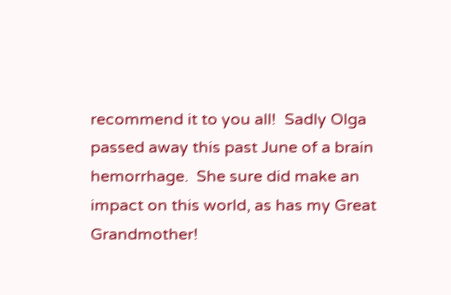recommend it to you all!  Sadly Olga passed away this past June of a brain hemorrhage.  She sure did make an impact on this world, as has my Great Grandmother!